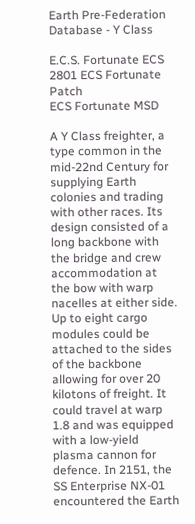Earth Pre-Federation Database - Y Class

E.C.S. Fortunate ECS 2801 ECS Fortunate Patch
ECS Fortunate MSD

A Y Class freighter, a type common in the mid-22nd Century for supplying Earth colonies and trading with other races. Its design consisted of a long backbone with the bridge and crew accommodation at the bow with warp nacelles at either side. Up to eight cargo modules could be attached to the sides of the backbone allowing for over 20 kilotons of freight. It could travel at warp 1.8 and was equipped with a low-yield plasma cannon for defence. In 2151, the SS Enterprise NX-01 encountered the Earth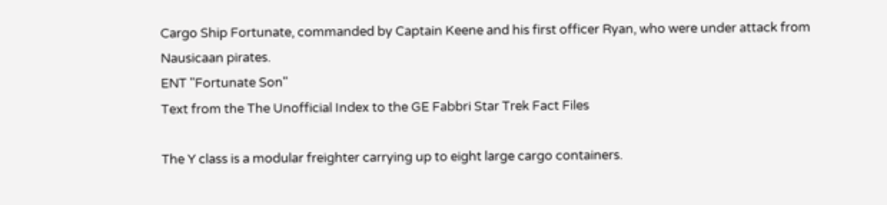Cargo Ship Fortunate, commanded by Captain Keene and his first officer Ryan, who were under attack from Nausicaan pirates.
ENT "Fortunate Son"
Text from the The Unofficial Index to the GE Fabbri Star Trek Fact Files

The Y class is a modular freighter carrying up to eight large cargo containers.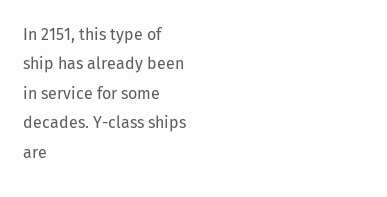In 2151, this type of ship has already been in service for some decades. Y-class ships are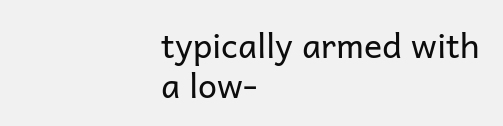typically armed with a low-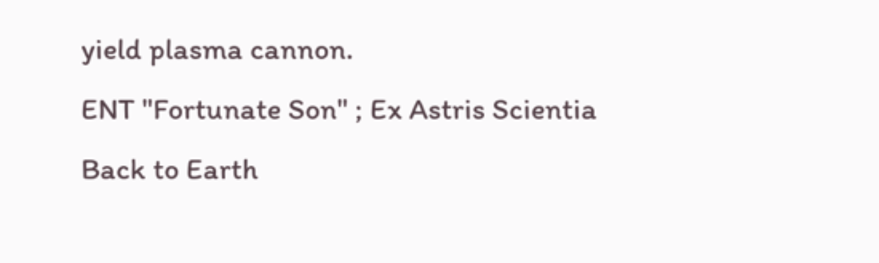yield plasma cannon.
ENT "Fortunate Son" ; Ex Astris Scientia
Back to Earth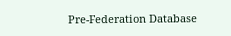Pre-Federation Database